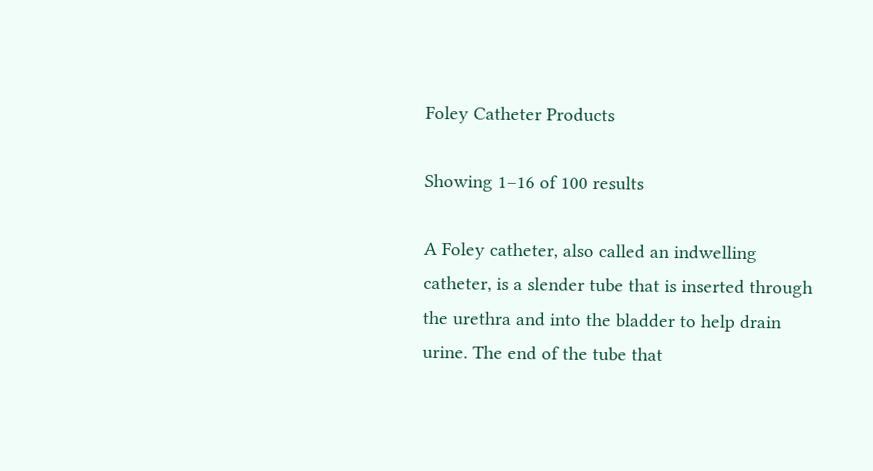Foley Catheter Products

Showing 1–16 of 100 results

A Foley catheter, also called an indwelling catheter, is a slender tube that is inserted through the urethra and into the bladder to help drain urine. The end of the tube that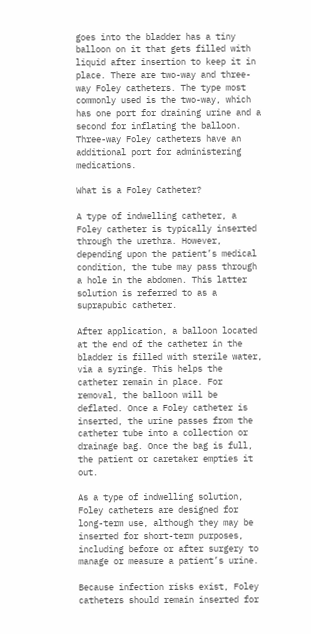goes into the bladder has a tiny balloon on it that gets filled with liquid after insertion to keep it in place. There are two-way and three-way Foley catheters. The type most commonly used is the two-way, which has one port for draining urine and a second for inflating the balloon. Three-way Foley catheters have an additional port for administering medications.

What is a Foley Catheter?

A type of indwelling catheter, a Foley catheter is typically inserted through the urethra. However, depending upon the patient’s medical condition, the tube may pass through a hole in the abdomen. This latter solution is referred to as a suprapubic catheter.

After application, a balloon located at the end of the catheter in the bladder is filled with sterile water, via a syringe. This helps the catheter remain in place. For removal, the balloon will be deflated. Once a Foley catheter is inserted, the urine passes from the catheter tube into a collection or drainage bag. Once the bag is full, the patient or caretaker empties it out.

As a type of indwelling solution, Foley catheters are designed for long-term use, although they may be inserted for short-term purposes, including before or after surgery to manage or measure a patient’s urine.

Because infection risks exist, Foley catheters should remain inserted for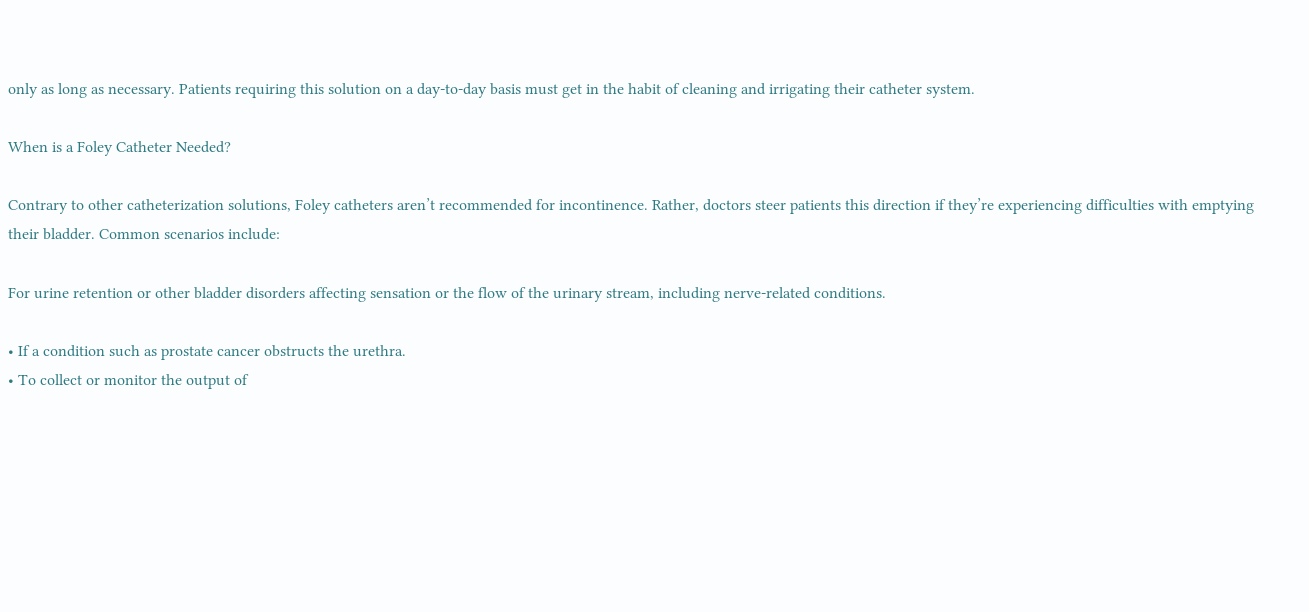only as long as necessary. Patients requiring this solution on a day-to-day basis must get in the habit of cleaning and irrigating their catheter system.

When is a Foley Catheter Needed?

Contrary to other catheterization solutions, Foley catheters aren’t recommended for incontinence. Rather, doctors steer patients this direction if they’re experiencing difficulties with emptying their bladder. Common scenarios include:

For urine retention or other bladder disorders affecting sensation or the flow of the urinary stream, including nerve-related conditions.

• If a condition such as prostate cancer obstructs the urethra.
• To collect or monitor the output of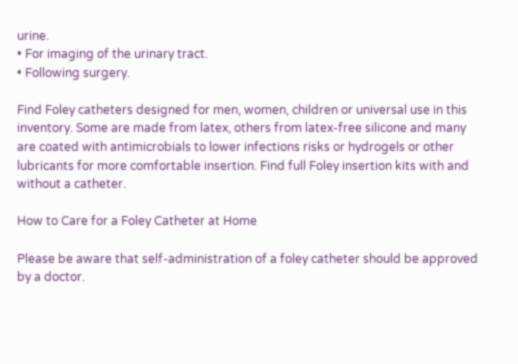urine.
• For imaging of the urinary tract.
• Following surgery.

Find Foley catheters designed for men, women, children or universal use in this inventory. Some are made from latex, others from latex-free silicone and many are coated with antimicrobials to lower infections risks or hydrogels or other lubricants for more comfortable insertion. Find full Foley insertion kits with and without a catheter.

How to Care for a Foley Catheter at Home

Please be aware that self-administration of a foley catheter should be approved by a doctor.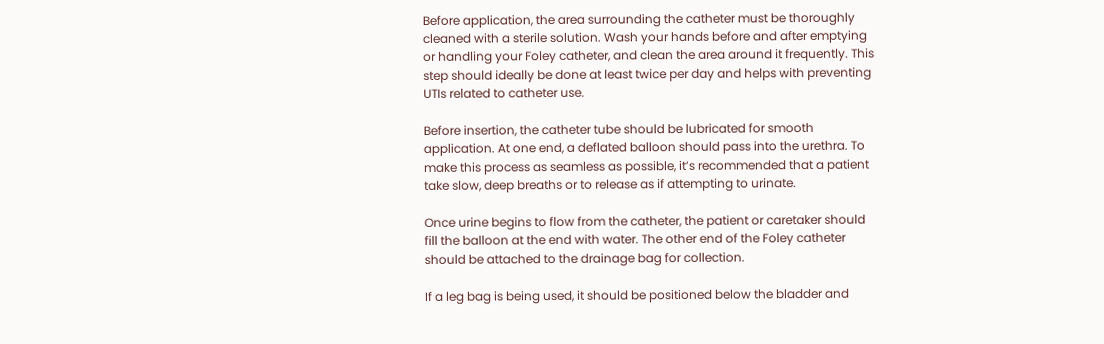Before application, the area surrounding the catheter must be thoroughly cleaned with a sterile solution. Wash your hands before and after emptying or handling your Foley catheter, and clean the area around it frequently. This step should ideally be done at least twice per day and helps with preventing UTIs related to catheter use.

Before insertion, the catheter tube should be lubricated for smooth application. At one end, a deflated balloon should pass into the urethra. To make this process as seamless as possible, it’s recommended that a patient take slow, deep breaths or to release as if attempting to urinate.

Once urine begins to flow from the catheter, the patient or caretaker should fill the balloon at the end with water. The other end of the Foley catheter should be attached to the drainage bag for collection.

If a leg bag is being used, it should be positioned below the bladder and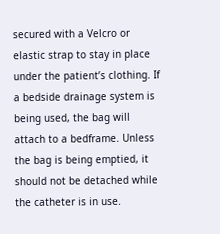secured with a Velcro or elastic strap to stay in place under the patient’s clothing. If a bedside drainage system is being used, the bag will attach to a bedframe. Unless the bag is being emptied, it should not be detached while the catheter is in use.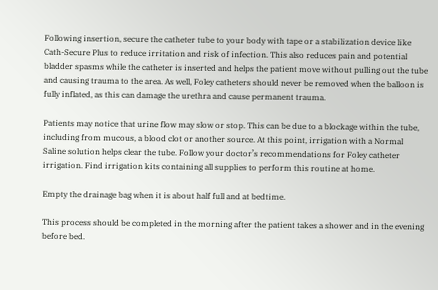Following insertion, secure the catheter tube to your body with tape or a stabilization device like Cath-Secure Plus to reduce irritation and risk of infection. This also reduces pain and potential bladder spasms while the catheter is inserted and helps the patient move without pulling out the tube and causing trauma to the area. As well, Foley catheters should never be removed when the balloon is fully inflated, as this can damage the urethra and cause permanent trauma.

Patients may notice that urine flow may slow or stop. This can be due to a blockage within the tube, including from mucous, a blood clot or another source. At this point, irrigation with a Normal Saline solution helps clear the tube. Follow your doctor’s recommendations for Foley catheter irrigation. Find irrigation kits containing all supplies to perform this routine at home.

Empty the drainage bag when it is about half full and at bedtime.

This process should be completed in the morning after the patient takes a shower and in the evening before bed.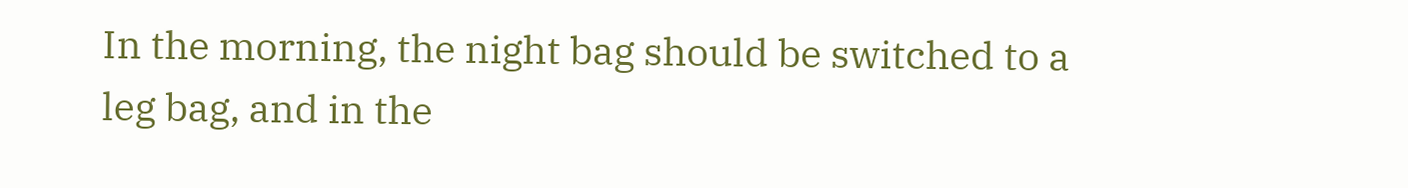In the morning, the night bag should be switched to a leg bag, and in the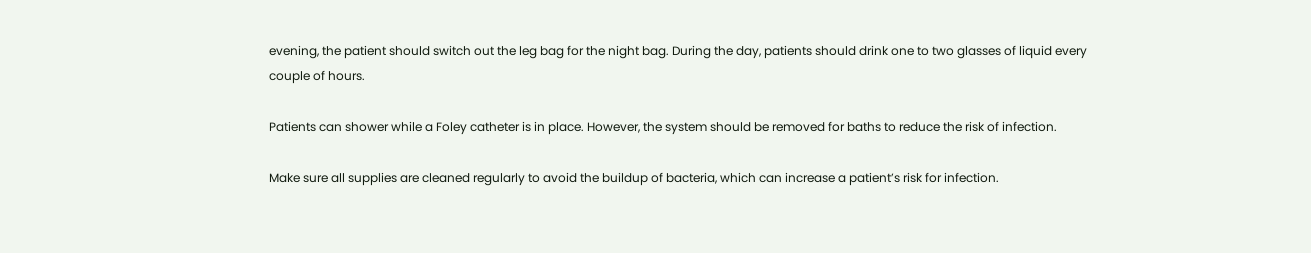evening, the patient should switch out the leg bag for the night bag. During the day, patients should drink one to two glasses of liquid every couple of hours.

Patients can shower while a Foley catheter is in place. However, the system should be removed for baths to reduce the risk of infection.

Make sure all supplies are cleaned regularly to avoid the buildup of bacteria, which can increase a patient’s risk for infection.